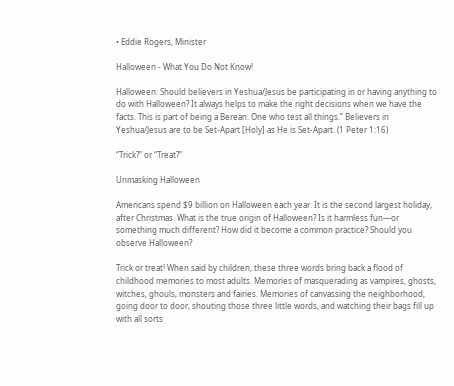• Eddie Rogers, Minister

Halloween - What You Do Not Know!

Halloween: Should believers in Yeshua/Jesus be participating in or having anything to do with Halloween? It always helps to make the right decisions when we have the facts. This is part of being a Berean. One who test all things.” Believers in Yeshua/Jesus are to be Set-Apart [Holy] as He is Set-Apart. (1 Peter 1:16)

“Trick?” or “Treat?”

Unmasking Halloween

Americans spend $9 billion on Halloween each year. It is the second largest holiday, after Christmas. What is the true origin of Halloween? Is it harmless fun—or something much different? How did it become a common practice? Should you observe Halloween?

Trick or treat! When said by children, these three words bring back a flood of childhood memories to most adults. Memories of masquerading as vampires, ghosts, witches, ghouls, monsters and fairies. Memories of canvassing the neighborhood, going door to door, shouting those three little words, and watching their bags fill up with all sorts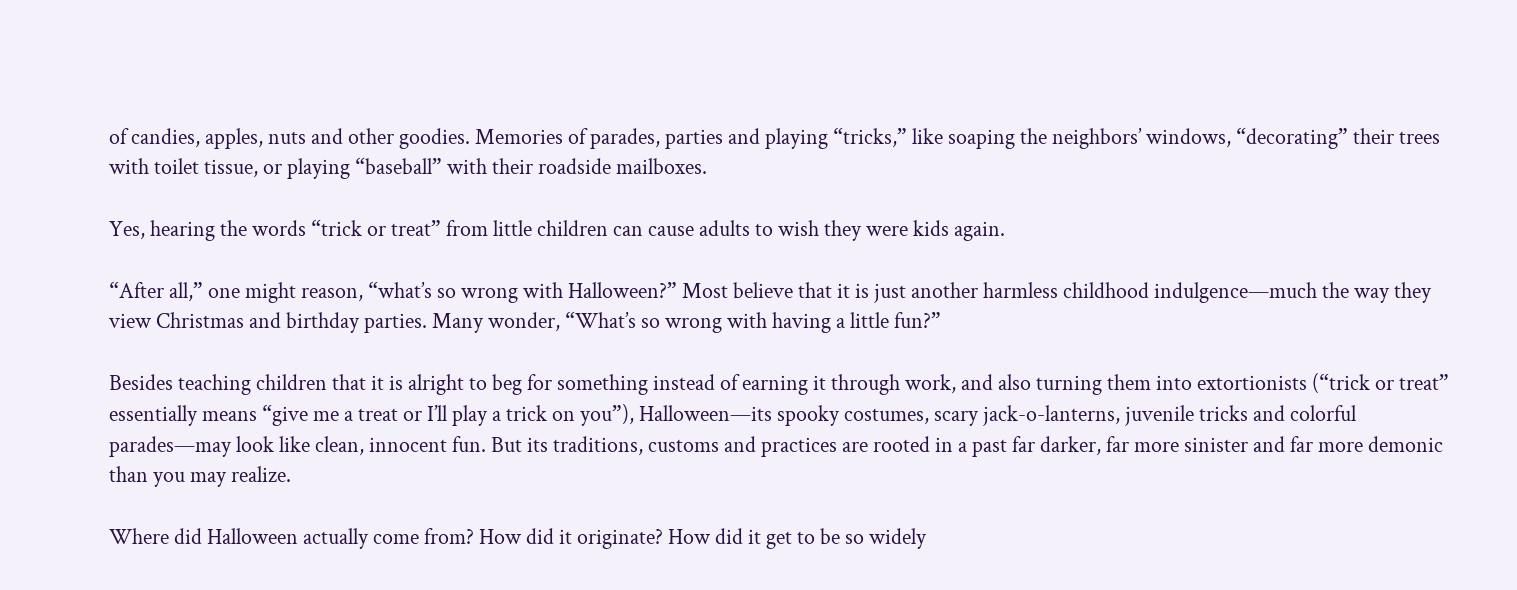of candies, apples, nuts and other goodies. Memories of parades, parties and playing “tricks,” like soaping the neighbors’ windows, “decorating” their trees with toilet tissue, or playing “baseball” with their roadside mailboxes.

Yes, hearing the words “trick or treat” from little children can cause adults to wish they were kids again.

“After all,” one might reason, “what’s so wrong with Halloween?” Most believe that it is just another harmless childhood indulgence—much the way they view Christmas and birthday parties. Many wonder, “What’s so wrong with having a little fun?”

Besides teaching children that it is alright to beg for something instead of earning it through work, and also turning them into extortionists (“trick or treat” essentially means “give me a treat or I’ll play a trick on you”), Halloween—its spooky costumes, scary jack-o-lanterns, juvenile tricks and colorful parades—may look like clean, innocent fun. But its traditions, customs and practices are rooted in a past far darker, far more sinister and far more demonic than you may realize.

Where did Halloween actually come from? How did it originate? How did it get to be so widely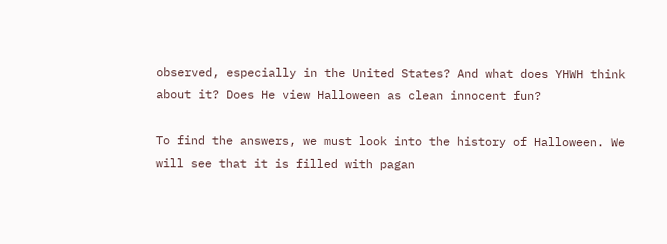observed, especially in the United States? And what does YHWH think about it? Does He view Halloween as clean innocent fun?

To find the answers, we must look into the history of Halloween. We will see that it is filled with pagan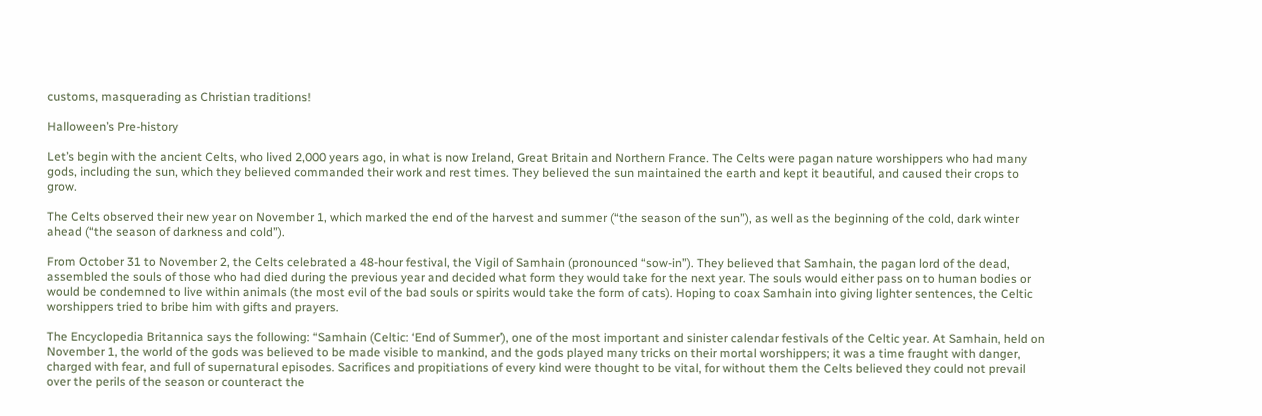customs, masquerading as Christian traditions!

Halloween’s Pre-history

Let’s begin with the ancient Celts, who lived 2,000 years ago, in what is now Ireland, Great Britain and Northern France. The Celts were pagan nature worshippers who had many gods, including the sun, which they believed commanded their work and rest times. They believed the sun maintained the earth and kept it beautiful, and caused their crops to grow.

The Celts observed their new year on November 1, which marked the end of the harvest and summer (“the season of the sun”), as well as the beginning of the cold, dark winter ahead (“the season of darkness and cold”).

From October 31 to November 2, the Celts celebrated a 48-hour festival, the Vigil of Samhain (pronounced “sow-in”). They believed that Samhain, the pagan lord of the dead, assembled the souls of those who had died during the previous year and decided what form they would take for the next year. The souls would either pass on to human bodies or would be condemned to live within animals (the most evil of the bad souls or spirits would take the form of cats). Hoping to coax Samhain into giving lighter sentences, the Celtic worshippers tried to bribe him with gifts and prayers.

The Encyclopedia Britannica says the following: “Samhain (Celtic: ‘End of Summer’), one of the most important and sinister calendar festivals of the Celtic year. At Samhain, held on November 1, the world of the gods was believed to be made visible to mankind, and the gods played many tricks on their mortal worshippers; it was a time fraught with danger, charged with fear, and full of supernatural episodes. Sacrifices and propitiations of every kind were thought to be vital, for without them the Celts believed they could not prevail over the perils of the season or counteract the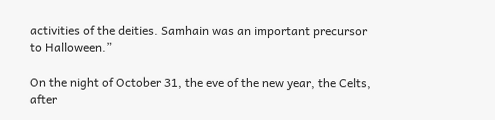activities of the deities. Samhain was an important precursor to Halloween.”

On the night of October 31, the eve of the new year, the Celts, after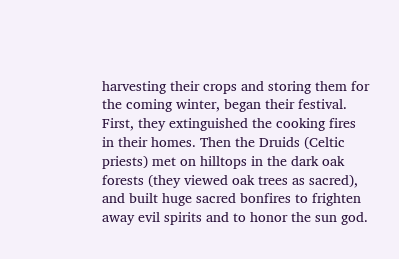harvesting their crops and storing them for the coming winter, began their festival. First, they extinguished the cooking fires in their homes. Then the Druids (Celtic priests) met on hilltops in the dark oak forests (they viewed oak trees as sacred), and built huge sacred bonfires to frighten away evil spirits and to honor the sun god.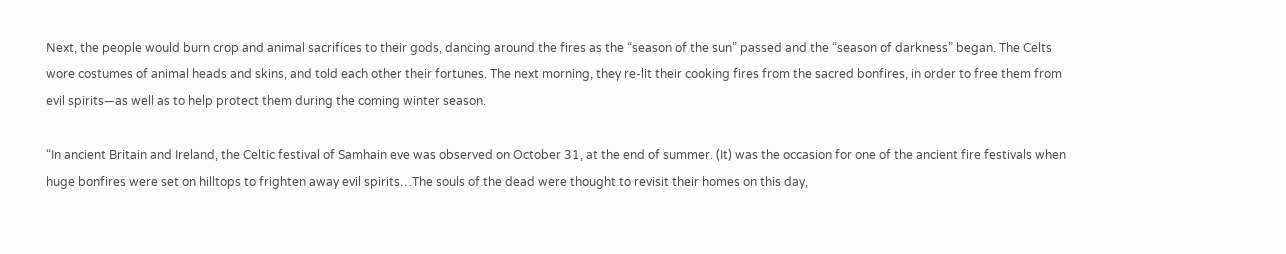Next, the people would burn crop and animal sacrifices to their gods, dancing around the fires as the “season of the sun” passed and the “season of darkness” began. The Celts wore costumes of animal heads and skins, and told each other their fortunes. The next morning, they re-lit their cooking fires from the sacred bonfires, in order to free them from evil spirits—as well as to help protect them during the coming winter season.

“In ancient Britain and Ireland, the Celtic festival of Samhain eve was observed on October 31, at the end of summer. (It) was the occasion for one of the ancient fire festivals when huge bonfires were set on hilltops to frighten away evil spirits…The souls of the dead were thought to revisit their homes on this day,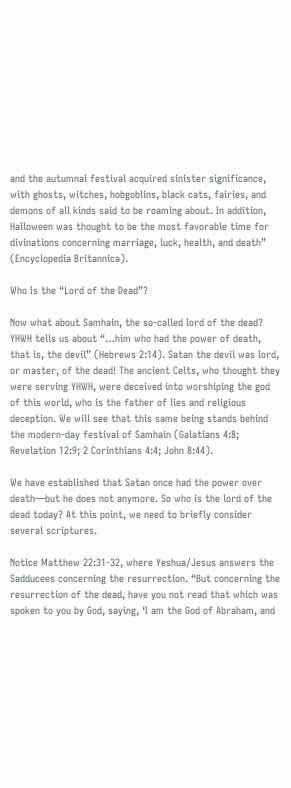and the autumnal festival acquired sinister significance, with ghosts, witches, hobgoblins, black cats, fairies, and demons of all kinds said to be roaming about. In addition, Halloween was thought to be the most favorable time for divinations concerning marriage, luck, health, and death” (Encyclopedia Britannica).

Who Is the “Lord of the Dead”?

Now what about Samhain, the so-called lord of the dead? YHWH tells us about “…him who had the power of death, that is, the devil” (Hebrews 2:14). Satan the devil was lord, or master, of the dead! The ancient Celts, who thought they were serving YHWH, were deceived into worshiping the god of this world, who is the father of lies and religious deception. We will see that this same being stands behind the modern-day festival of Samhain (Galatians 4:8; Revelation 12:9; 2 Corinthians 4:4; John 8:44).

We have established that Satan once had the power over death—but he does not anymore. So who is the lord of the dead today? At this point, we need to briefly consider several scriptures.

Notice Matthew 22:31-32, where Yeshua/Jesus answers the Sadducees concerning the resurrection. “But concerning the resurrection of the dead, have you not read that which was spoken to you by God, saying, ‘I am the God of Abraham, and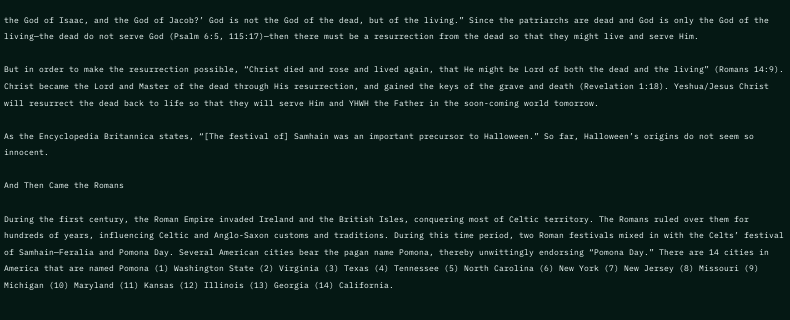the God of Isaac, and the God of Jacob?’ God is not the God of the dead, but of the living.” Since the patriarchs are dead and God is only the God of the living—the dead do not serve God (Psalm 6:5, 115:17)—then there must be a resurrection from the dead so that they might live and serve Him.

But in order to make the resurrection possible, “Christ died and rose and lived again, that He might be Lord of both the dead and the living” (Romans 14:9). Christ became the Lord and Master of the dead through His resurrection, and gained the keys of the grave and death (Revelation 1:18). Yeshua/Jesus Christ will resurrect the dead back to life so that they will serve Him and YHWH the Father in the soon-coming world tomorrow.

As the Encyclopedia Britannica states, “[The festival of] Samhain was an important precursor to Halloween.” So far, Halloween’s origins do not seem so innocent.

And Then Came the Romans

During the first century, the Roman Empire invaded Ireland and the British Isles, conquering most of Celtic territory. The Romans ruled over them for hundreds of years, influencing Celtic and Anglo-Saxon customs and traditions. During this time period, two Roman festivals mixed in with the Celts’ festival of Samhain—Feralia and Pomona Day. Several American cities bear the pagan name Pomona, thereby unwittingly endorsing “Pomona Day.” There are 14 cities in America that are named Pomona (1) Washington State (2) Virginia (3) Texas (4) Tennessee (5) North Carolina (6) New York (7) New Jersey (8) Missouri (9) Michigan (10) Maryland (11) Kansas (12) Illinois (13) Georgia (14) California.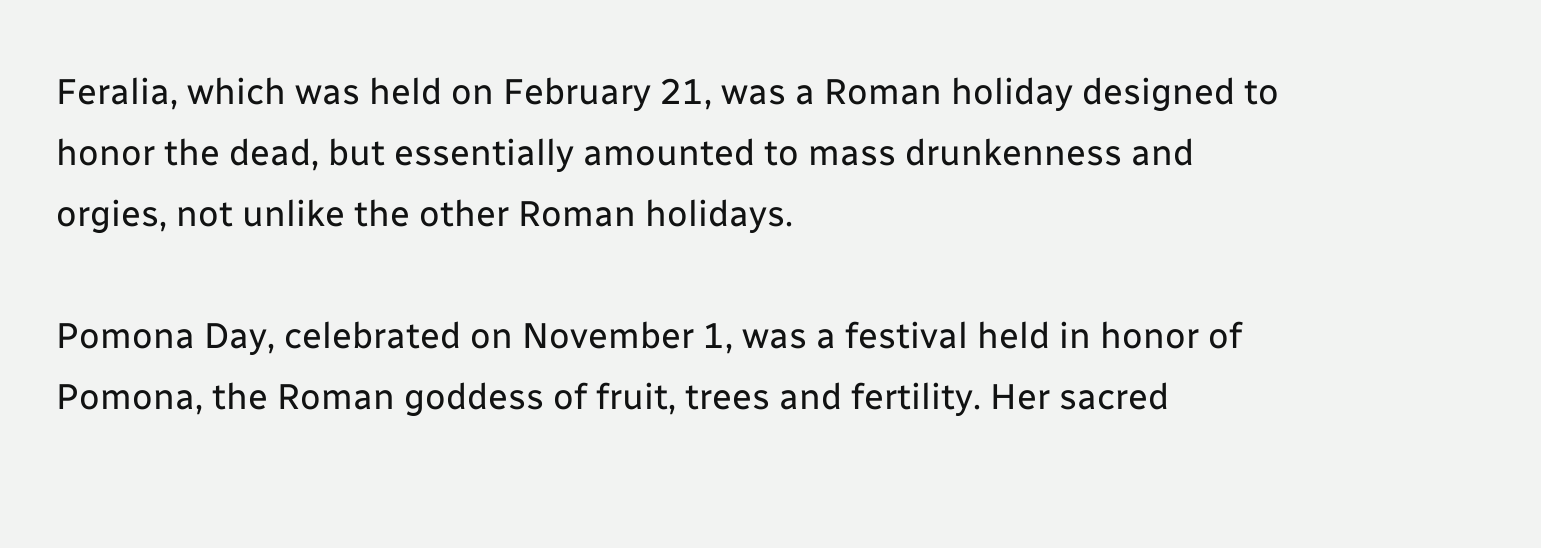Feralia, which was held on February 21, was a Roman holiday designed to honor the dead, but essentially amounted to mass drunkenness and orgies, not unlike the other Roman holidays.

Pomona Day, celebrated on November 1, was a festival held in honor of Pomona, the Roman goddess of fruit, trees and fertility. Her sacred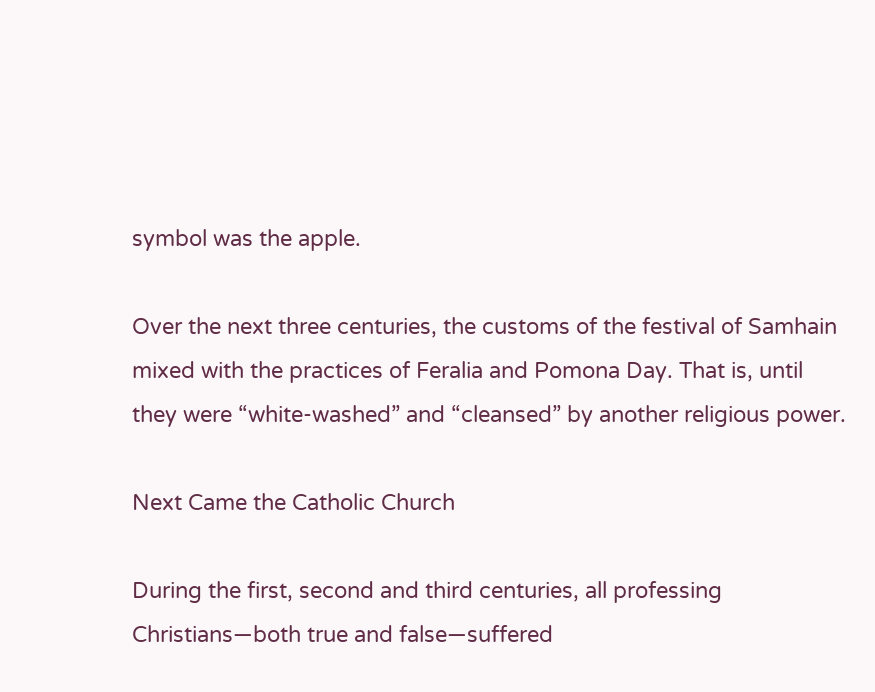symbol was the apple.

Over the next three centuries, the customs of the festival of Samhain mixed with the practices of Feralia and Pomona Day. That is, until they were “white-washed” and “cleansed” by another religious power.

Next Came the Catholic Church

During the first, second and third centuries, all professing Christians—both true and false—suffered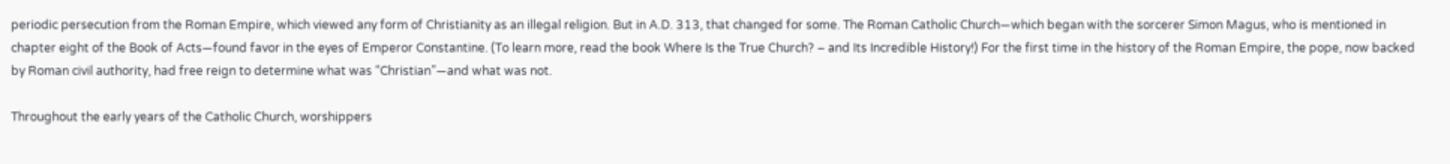periodic persecution from the Roman Empire, which viewed any form of Christianity as an illegal religion. But in A.D. 313, that changed for some. The Roman Catholic Church—which began with the sorcerer Simon Magus, who is mentioned in chapter eight of the Book of Acts—found favor in the eyes of Emperor Constantine. (To learn more, read the book Where Is the True Church? – and Its Incredible History!) For the first time in the history of the Roman Empire, the pope, now backed by Roman civil authority, had free reign to determine what was “Christian”—and what was not.

Throughout the early years of the Catholic Church, worshippers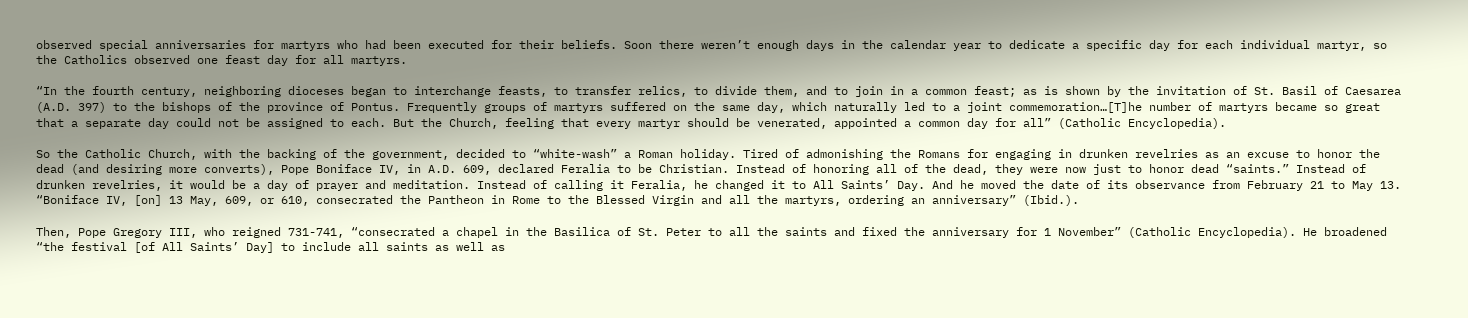observed special anniversaries for martyrs who had been executed for their beliefs. Soon there weren’t enough days in the calendar year to dedicate a specific day for each individual martyr, so the Catholics observed one feast day for all martyrs.

“In the fourth century, neighboring dioceses began to interchange feasts, to transfer relics, to divide them, and to join in a common feast; as is shown by the invitation of St. Basil of Caesarea (A.D. 397) to the bishops of the province of Pontus. Frequently groups of martyrs suffered on the same day, which naturally led to a joint commemoration…[T]he number of martyrs became so great that a separate day could not be assigned to each. But the Church, feeling that every martyr should be venerated, appointed a common day for all” (Catholic Encyclopedia).

So the Catholic Church, with the backing of the government, decided to “white-wash” a Roman holiday. Tired of admonishing the Romans for engaging in drunken revelries as an excuse to honor the dead (and desiring more converts), Pope Boniface IV, in A.D. 609, declared Feralia to be Christian. Instead of honoring all of the dead, they were now just to honor dead “saints.” Instead of drunken revelries, it would be a day of prayer and meditation. Instead of calling it Feralia, he changed it to All Saints’ Day. And he moved the date of its observance from February 21 to May 13. “Boniface IV, [on] 13 May, 609, or 610, consecrated the Pantheon in Rome to the Blessed Virgin and all the martyrs, ordering an anniversary” (Ibid.).

Then, Pope Gregory III, who reigned 731-741, “consecrated a chapel in the Basilica of St. Peter to all the saints and fixed the anniversary for 1 November” (Catholic Encyclopedia). He broadened “the festival [of All Saints’ Day] to include all saints as well as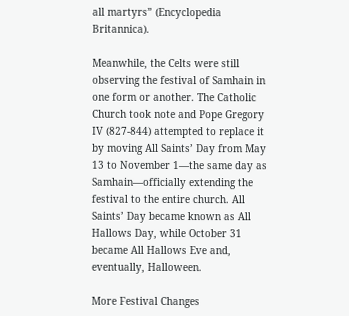all martyrs” (Encyclopedia Britannica).

Meanwhile, the Celts were still observing the festival of Samhain in one form or another. The Catholic Church took note and Pope Gregory IV (827-844) attempted to replace it by moving All Saints’ Day from May 13 to November 1—the same day as Samhain—officially extending the festival to the entire church. All Saints’ Day became known as All Hallows Day, while October 31 became All Hallows Eve and, eventually, Halloween.

More Festival Changes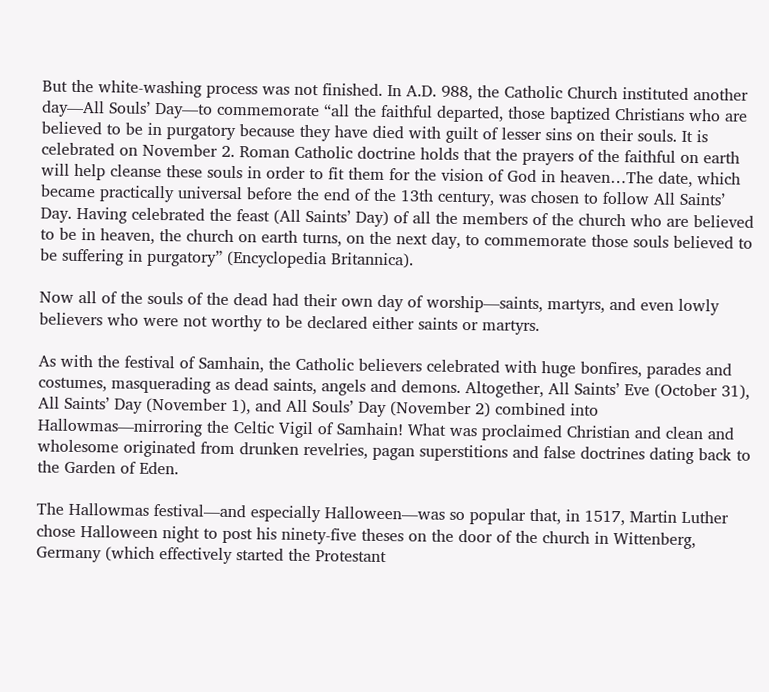But the white-washing process was not finished. In A.D. 988, the Catholic Church instituted another day—All Souls’ Day—to commemorate “all the faithful departed, those baptized Christians who are believed to be in purgatory because they have died with guilt of lesser sins on their souls. It is celebrated on November 2. Roman Catholic doctrine holds that the prayers of the faithful on earth will help cleanse these souls in order to fit them for the vision of God in heaven…The date, which became practically universal before the end of the 13th century, was chosen to follow All Saints’ Day. Having celebrated the feast (All Saints’ Day) of all the members of the church who are believed to be in heaven, the church on earth turns, on the next day, to commemorate those souls believed to be suffering in purgatory” (Encyclopedia Britannica).

Now all of the souls of the dead had their own day of worship—saints, martyrs, and even lowly believers who were not worthy to be declared either saints or martyrs.

As with the festival of Samhain, the Catholic believers celebrated with huge bonfires, parades and costumes, masquerading as dead saints, angels and demons. Altogether, All Saints’ Eve (October 31), All Saints’ Day (November 1), and All Souls’ Day (November 2) combined into Hallowmas—mirroring the Celtic Vigil of Samhain! What was proclaimed Christian and clean and wholesome originated from drunken revelries, pagan superstitions and false doctrines dating back to the Garden of Eden.

The Hallowmas festival—and especially Halloween—was so popular that, in 1517, Martin Luther chose Halloween night to post his ninety-five theses on the door of the church in Wittenberg, Germany (which effectively started the Protestant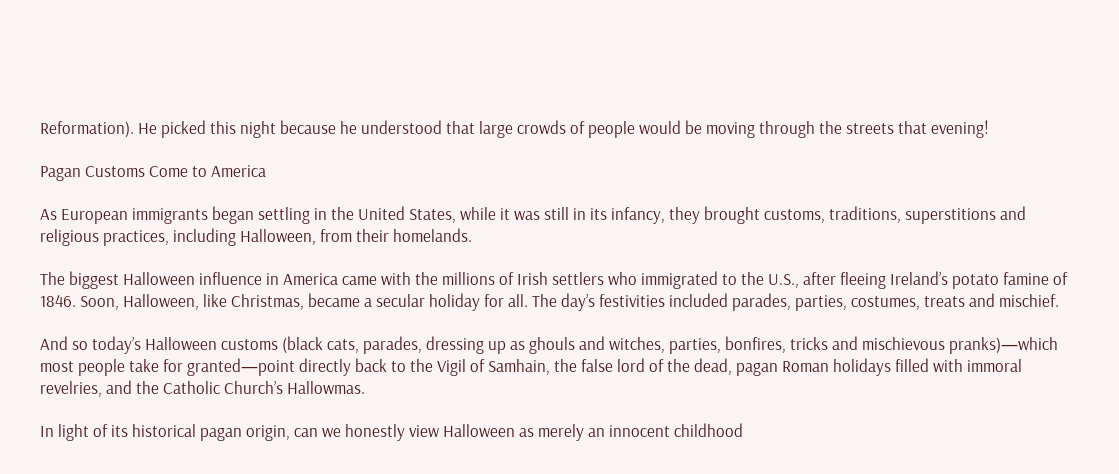Reformation). He picked this night because he understood that large crowds of people would be moving through the streets that evening!

Pagan Customs Come to America

As European immigrants began settling in the United States, while it was still in its infancy, they brought customs, traditions, superstitions and religious practices, including Halloween, from their homelands.

The biggest Halloween influence in America came with the millions of Irish settlers who immigrated to the U.S., after fleeing Ireland’s potato famine of 1846. Soon, Halloween, like Christmas, became a secular holiday for all. The day’s festivities included parades, parties, costumes, treats and mischief.

And so today’s Halloween customs (black cats, parades, dressing up as ghouls and witches, parties, bonfires, tricks and mischievous pranks)—which most people take for granted—point directly back to the Vigil of Samhain, the false lord of the dead, pagan Roman holidays filled with immoral revelries, and the Catholic Church’s Hallowmas.

In light of its historical pagan origin, can we honestly view Halloween as merely an innocent childhood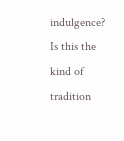indulgence? Is this the kind of tradition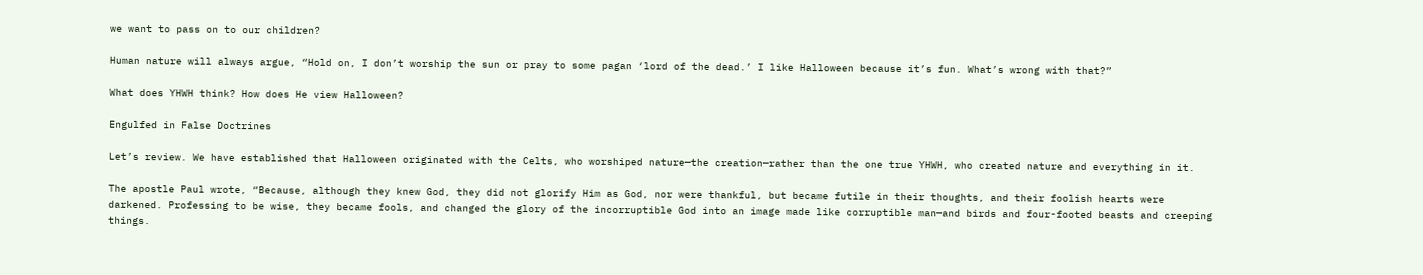we want to pass on to our children?

Human nature will always argue, “Hold on, I don’t worship the sun or pray to some pagan ‘lord of the dead.’ I like Halloween because it’s fun. What’s wrong with that?”

What does YHWH think? How does He view Halloween?

Engulfed in False Doctrines

Let’s review. We have established that Halloween originated with the Celts, who worshiped nature—the creation—rather than the one true YHWH, who created nature and everything in it.

The apostle Paul wrote, “Because, although they knew God, they did not glorify Him as God, nor were thankful, but became futile in their thoughts, and their foolish hearts were darkened. Professing to be wise, they became fools, and changed the glory of the incorruptible God into an image made like corruptible man—and birds and four-footed beasts and creeping things.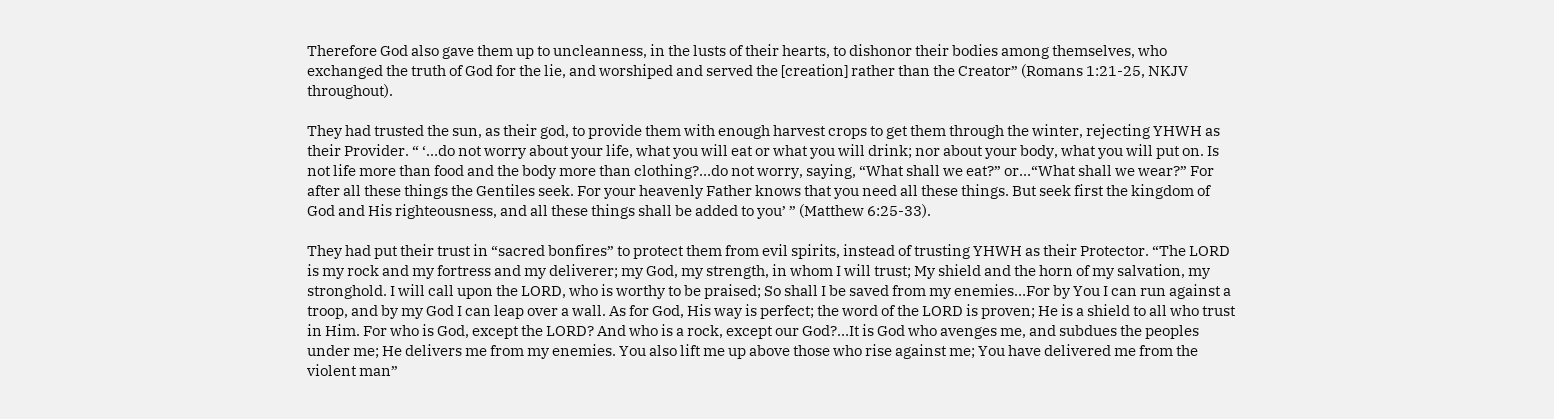Therefore God also gave them up to uncleanness, in the lusts of their hearts, to dishonor their bodies among themselves, who exchanged the truth of God for the lie, and worshiped and served the [creation] rather than the Creator” (Romans 1:21-25, NKJV throughout).

They had trusted the sun, as their god, to provide them with enough harvest crops to get them through the winter, rejecting YHWH as their Provider. “ ‘…do not worry about your life, what you will eat or what you will drink; nor about your body, what you will put on. Is not life more than food and the body more than clothing?…do not worry, saying, “What shall we eat?” or…“What shall we wear?” For after all these things the Gentiles seek. For your heavenly Father knows that you need all these things. But seek first the kingdom of God and His righteousness, and all these things shall be added to you’ ” (Matthew 6:25-33).

They had put their trust in “sacred bonfires” to protect them from evil spirits, instead of trusting YHWH as their Protector. “The LORD is my rock and my fortress and my deliverer; my God, my strength, in whom I will trust; My shield and the horn of my salvation, my stronghold. I will call upon the LORD, who is worthy to be praised; So shall I be saved from my enemies…For by You I can run against a troop, and by my God I can leap over a wall. As for God, His way is perfect; the word of the LORD is proven; He is a shield to all who trust in Him. For who is God, except the LORD? And who is a rock, except our God?…It is God who avenges me, and subdues the peoples under me; He delivers me from my enemies. You also lift me up above those who rise against me; You have delivered me from the violent man”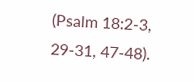(Psalm 18:2-3, 29-31, 47-48).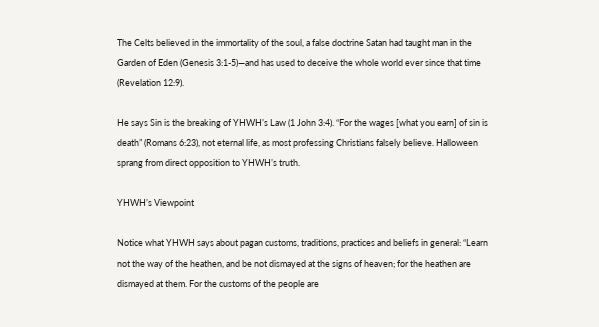The Celts believed in the immortality of the soul, a false doctrine Satan had taught man in the Garden of Eden (Genesis 3:1-5)—and has used to deceive the whole world ever since that time (Revelation 12:9).

He says Sin is the breaking of YHWH’s Law (1 John 3:4). “For the wages [what you earn] of sin is death” (Romans 6:23), not eternal life, as most professing Christians falsely believe. Halloween sprang from direct opposition to YHWH’s truth.

YHWH’s Viewpoint

Notice what YHWH says about pagan customs, traditions, practices and beliefs in general: “Learn not the way of the heathen, and be not dismayed at the signs of heaven; for the heathen are dismayed at them. For the customs of the people are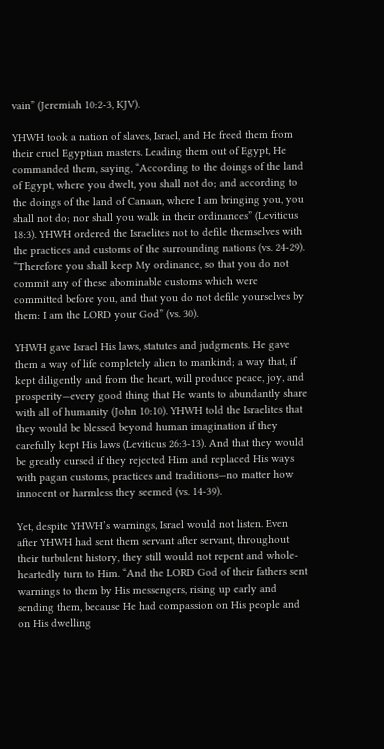vain” (Jeremiah 10:2-3, KJV).

YHWH took a nation of slaves, Israel, and He freed them from their cruel Egyptian masters. Leading them out of Egypt, He commanded them, saying, “According to the doings of the land of Egypt, where you dwelt, you shall not do; and according to the doings of the land of Canaan, where I am bringing you, you shall not do; nor shall you walk in their ordinances” (Leviticus 18:3). YHWH ordered the Israelites not to defile themselves with the practices and customs of the surrounding nations (vs. 24-29). “Therefore you shall keep My ordinance, so that you do not commit any of these abominable customs which were committed before you, and that you do not defile yourselves by them: I am the LORD your God” (vs. 30).

YHWH gave Israel His laws, statutes and judgments. He gave them a way of life completely alien to mankind; a way that, if kept diligently and from the heart, will produce peace, joy, and prosperity—every good thing that He wants to abundantly share with all of humanity (John 10:10). YHWH told the Israelites that they would be blessed beyond human imagination if they carefully kept His laws (Leviticus 26:3-13). And that they would be greatly cursed if they rejected Him and replaced His ways with pagan customs, practices and traditions—no matter how innocent or harmless they seemed (vs. 14-39).

Yet, despite YHWH’s warnings, Israel would not listen. Even after YHWH had sent them servant after servant, throughout their turbulent history, they still would not repent and whole-heartedly turn to Him. “And the LORD God of their fathers sent warnings to them by His messengers, rising up early and sending them, because He had compassion on His people and on His dwelling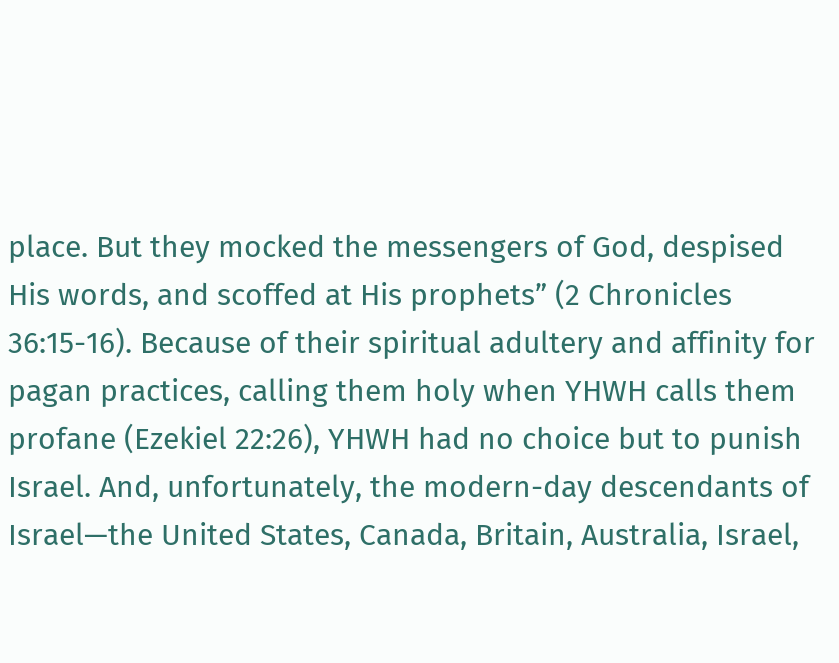place. But they mocked the messengers of God, despised His words, and scoffed at His prophets” (2 Chronicles 36:15-16). Because of their spiritual adultery and affinity for pagan practices, calling them holy when YHWH calls them profane (Ezekiel 22:26), YHWH had no choice but to punish Israel. And, unfortunately, the modern-day descendants of Israel—the United States, Canada, Britain, Australia, Israel,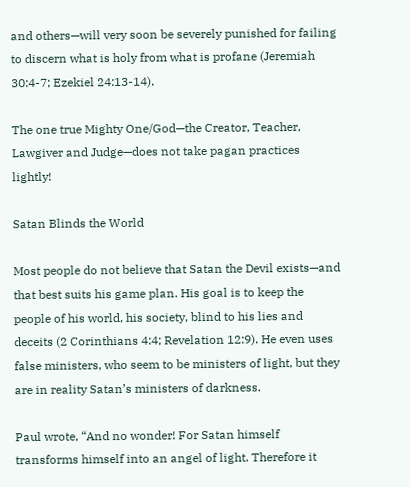and others—will very soon be severely punished for failing to discern what is holy from what is profane (Jeremiah 30:4-7; Ezekiel 24:13-14).

The one true Mighty One/God—the Creator, Teacher, Lawgiver and Judge—does not take pagan practices lightly!

Satan Blinds the World

Most people do not believe that Satan the Devil exists—and that best suits his game plan. His goal is to keep the people of his world, his society, blind to his lies and deceits (2 Corinthians 4:4; Revelation 12:9). He even uses false ministers, who seem to be ministers of light, but they are in reality Satan’s ministers of darkness.

Paul wrote, “And no wonder! For Satan himself transforms himself into an angel of light. Therefore it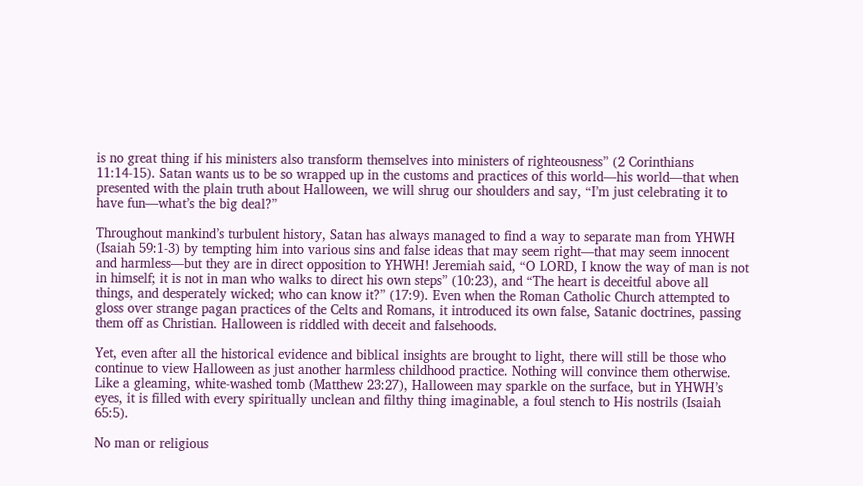is no great thing if his ministers also transform themselves into ministers of righteousness” (2 Corinthians 11:14-15). Satan wants us to be so wrapped up in the customs and practices of this world—his world—that when presented with the plain truth about Halloween, we will shrug our shoulders and say, “I’m just celebrating it to have fun—what’s the big deal?”

Throughout mankind’s turbulent history, Satan has always managed to find a way to separate man from YHWH (Isaiah 59:1-3) by tempting him into various sins and false ideas that may seem right—that may seem innocent and harmless—but they are in direct opposition to YHWH! Jeremiah said, “O LORD, I know the way of man is not in himself; it is not in man who walks to direct his own steps” (10:23), and “The heart is deceitful above all things, and desperately wicked; who can know it?” (17:9). Even when the Roman Catholic Church attempted to gloss over strange pagan practices of the Celts and Romans, it introduced its own false, Satanic doctrines, passing them off as Christian. Halloween is riddled with deceit and falsehoods.

Yet, even after all the historical evidence and biblical insights are brought to light, there will still be those who continue to view Halloween as just another harmless childhood practice. Nothing will convince them otherwise. Like a gleaming, white-washed tomb (Matthew 23:27), Halloween may sparkle on the surface, but in YHWH’s eyes, it is filled with every spiritually unclean and filthy thing imaginable, a foul stench to His nostrils (Isaiah 65:5).

No man or religious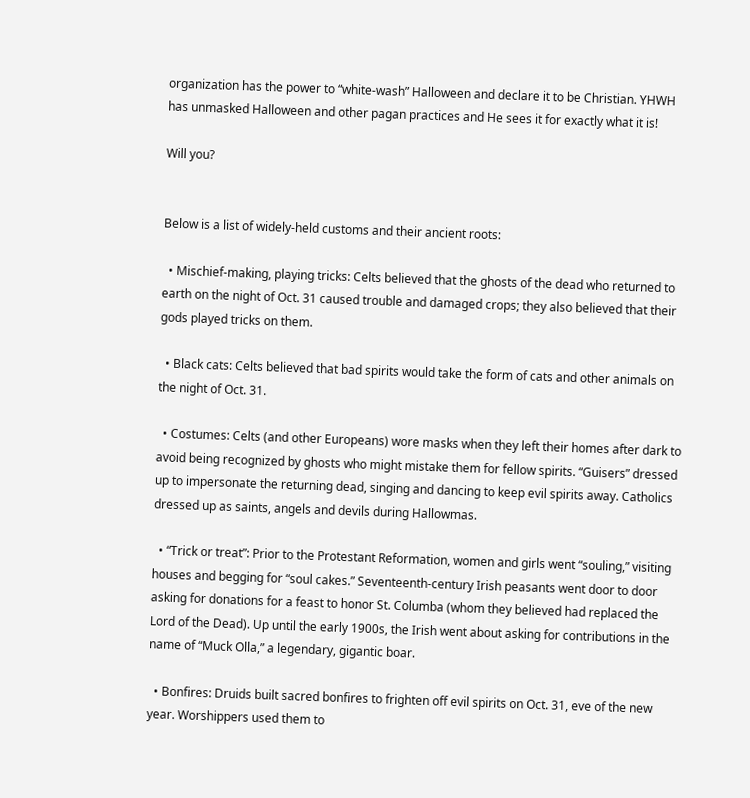organization has the power to “white-wash” Halloween and declare it to be Christian. YHWH has unmasked Halloween and other pagan practices and He sees it for exactly what it is!

Will you?


Below is a list of widely-held customs and their ancient roots:

  • Mischief-making, playing tricks: Celts believed that the ghosts of the dead who returned to earth on the night of Oct. 31 caused trouble and damaged crops; they also believed that their gods played tricks on them.

  • Black cats: Celts believed that bad spirits would take the form of cats and other animals on the night of Oct. 31.

  • Costumes: Celts (and other Europeans) wore masks when they left their homes after dark to avoid being recognized by ghosts who might mistake them for fellow spirits. “Guisers” dressed up to impersonate the returning dead, singing and dancing to keep evil spirits away. Catholics dressed up as saints, angels and devils during Hallowmas.

  • “Trick or treat”: Prior to the Protestant Reformation, women and girls went “souling,” visiting houses and begging for “soul cakes.” Seventeenth-century Irish peasants went door to door asking for donations for a feast to honor St. Columba (whom they believed had replaced the Lord of the Dead). Up until the early 1900s, the Irish went about asking for contributions in the name of “Muck Olla,” a legendary, gigantic boar.

  • Bonfires: Druids built sacred bonfires to frighten off evil spirits on Oct. 31, eve of the new year. Worshippers used them to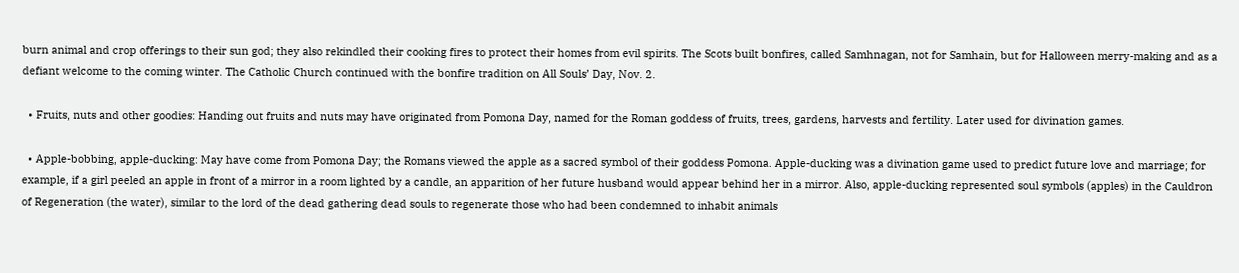burn animal and crop offerings to their sun god; they also rekindled their cooking fires to protect their homes from evil spirits. The Scots built bonfires, called Samhnagan, not for Samhain, but for Halloween merry-making and as a defiant welcome to the coming winter. The Catholic Church continued with the bonfire tradition on All Souls’ Day, Nov. 2.

  • Fruits, nuts and other goodies: Handing out fruits and nuts may have originated from Pomona Day, named for the Roman goddess of fruits, trees, gardens, harvests and fertility. Later used for divination games.

  • Apple-bobbing, apple-ducking: May have come from Pomona Day; the Romans viewed the apple as a sacred symbol of their goddess Pomona. Apple-ducking was a divination game used to predict future love and marriage; for example, if a girl peeled an apple in front of a mirror in a room lighted by a candle, an apparition of her future husband would appear behind her in a mirror. Also, apple-ducking represented soul symbols (apples) in the Cauldron of Regeneration (the water), similar to the lord of the dead gathering dead souls to regenerate those who had been condemned to inhabit animals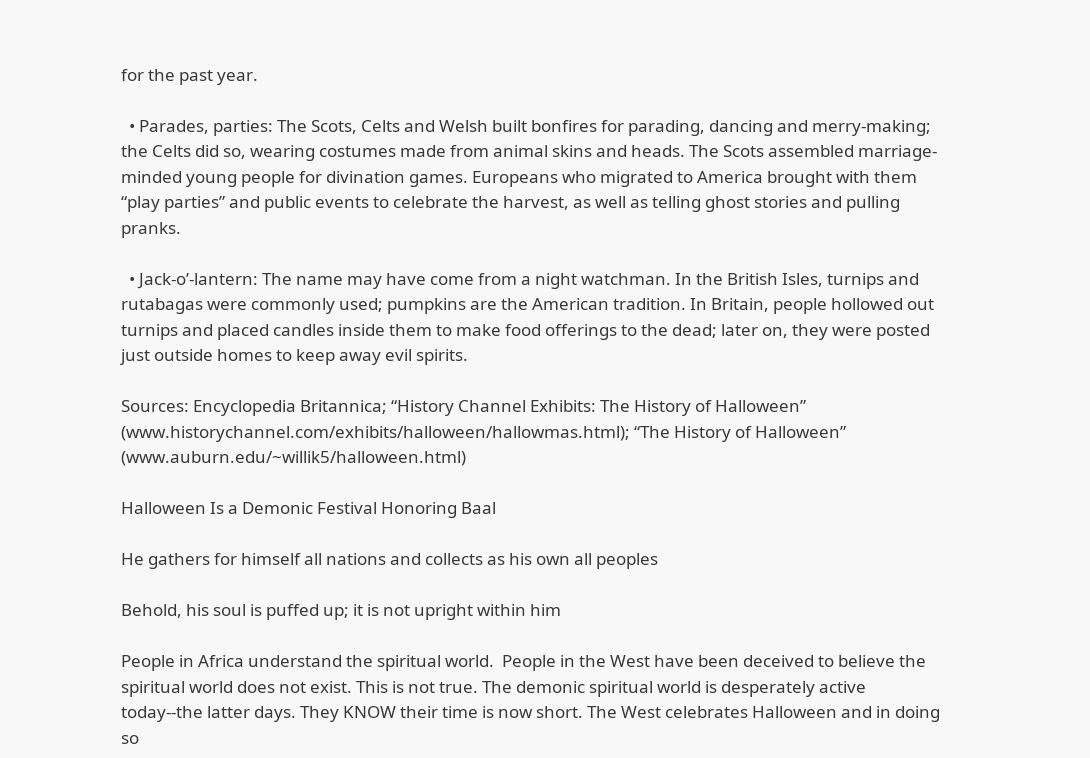for the past year.

  • Parades, parties: The Scots, Celts and Welsh built bonfires for parading, dancing and merry-making; the Celts did so, wearing costumes made from animal skins and heads. The Scots assembled marriage-minded young people for divination games. Europeans who migrated to America brought with them “play parties” and public events to celebrate the harvest, as well as telling ghost stories and pulling pranks.

  • Jack-o’-lantern: The name may have come from a night watchman. In the British Isles, turnips and rutabagas were commonly used; pumpkins are the American tradition. In Britain, people hollowed out turnips and placed candles inside them to make food offerings to the dead; later on, they were posted just outside homes to keep away evil spirits.

Sources: Encyclopedia Britannica; “History Channel Exhibits: The History of Halloween” (www.historychannel.com/exhibits/halloween/hallowmas.html); “The History of Halloween” (www.auburn.edu/~willik5/halloween.html)

Halloween Is a Demonic Festival Honoring Baal

He gathers for himself all nations and collects as his own all peoples

Behold, his soul is puffed up; it is not upright within him

People in Africa understand the spiritual world.  People in the West have been deceived to believe the spiritual world does not exist. This is not true. The demonic spiritual world is desperately active today--the latter days. They KNOW their time is now short. The West celebrates Halloween and in doing so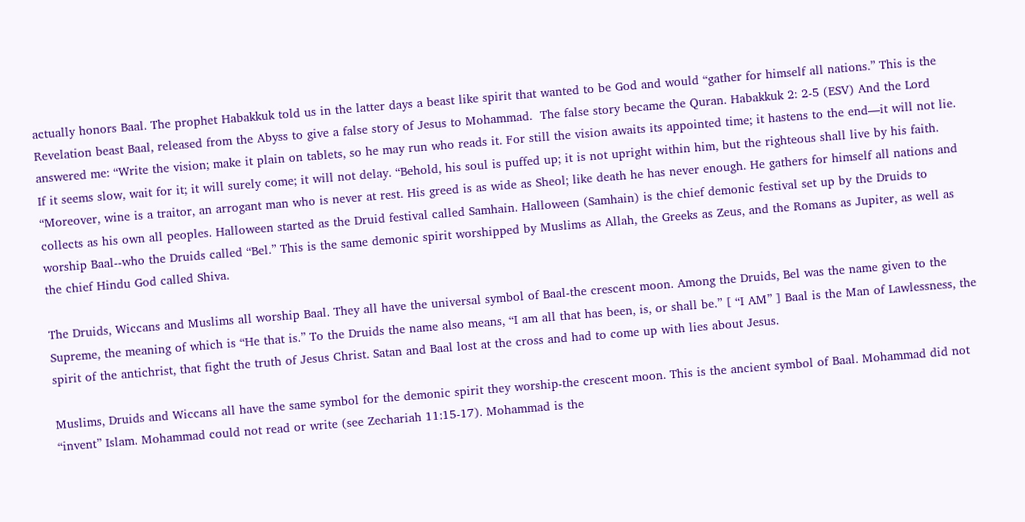actually honors Baal. The prophet Habakkuk told us in the latter days a beast like spirit that wanted to be God and would “gather for himself all nations.” This is the Revelation beast Baal, released from the Abyss to give a false story of Jesus to Mohammad.  The false story became the Quran. Habakkuk 2: 2-5 (ESV) And the Lord answered me: “Write the vision; make it plain on tablets, so he may run who reads it. For still the vision awaits its appointed time; it hastens to the end—it will not lie. If it seems slow, wait for it; it will surely come; it will not delay. “Behold, his soul is puffed up; it is not upright within him, but the righteous shall live by his faith. “Moreover, wine is a traitor, an arrogant man who is never at rest. His greed is as wide as Sheol; like death he has never enough. He gathers for himself all nations and collects as his own all peoples. Halloween started as the Druid festival called Samhain. Halloween (Samhain) is the chief demonic festival set up by the Druids to worship Baal--who the Druids called “Bel.” This is the same demonic spirit worshipped by Muslims as Allah, the Greeks as Zeus, and the Romans as Jupiter, as well as the chief Hindu God called Shiva.

The Druids, Wiccans and Muslims all worship Baal. They all have the universal symbol of Baal-the crescent moon. Among the Druids, Bel was the name given to the Supreme, the meaning of which is “He that is.” To the Druids the name also means, “I am all that has been, is, or shall be.” [ “I AM” ] Baal is the Man of Lawlessness, the spirit of the antichrist, that fight the truth of Jesus Christ. Satan and Baal lost at the cross and had to come up with lies about Jesus.

Muslims, Druids and Wiccans all have the same symbol for the demonic spirit they worship-the crescent moon. This is the ancient symbol of Baal. Mohammad did not “invent” Islam. Mohammad could not read or write (see Zechariah 11:15-17). Mohammad is the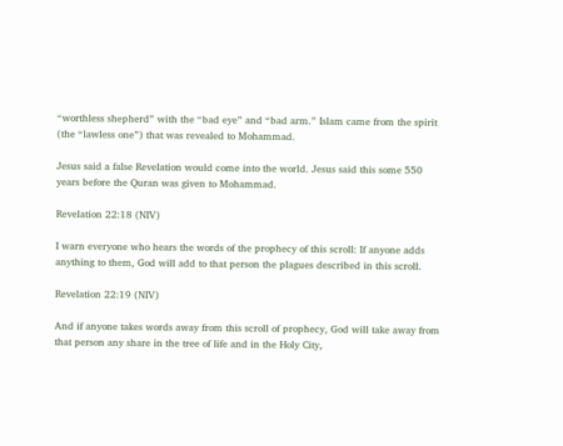“worthless shepherd” with the “bad eye” and “bad arm.” Islam came from the spirit (the “lawless one”) that was revealed to Mohammad.

Jesus said a false Revelation would come into the world. Jesus said this some 550 years before the Quran was given to Mohammad.

Revelation 22:18 (NIV)

I warn everyone who hears the words of the prophecy of this scroll: If anyone adds anything to them, God will add to that person the plagues described in this scroll.

Revelation 22:19 (NIV)

And if anyone takes words away from this scroll of prophecy, God will take away from that person any share in the tree of life and in the Holy City,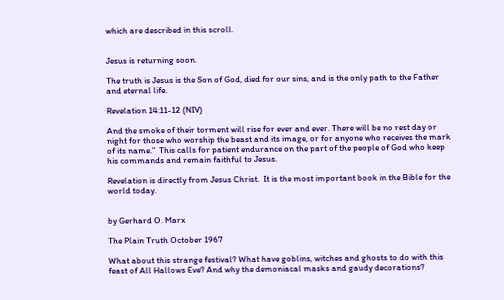which are described in this scroll.


Jesus is returning soon.

The truth is Jesus is the Son of God, died for our sins, and is the only path to the Father and eternal life.

Revelation 14:11-12 (NIV)

And the smoke of their torment will rise for ever and ever. There will be no rest day or night for those who worship the beast and its image, or for anyone who receives the mark of its name.”  This calls for patient endurance on the part of the people of God who keep his commands and remain faithful to Jesus.

Revelation is directly from Jesus Christ.  It is the most important book in the Bible for the world today.


by Gerhard O. Marx

The Plain Truth October 1967

What about this strange festival? What have goblins, witches and ghosts to do with this feast of All Hallows Eve? And why the demoniacal masks and gaudy decorations?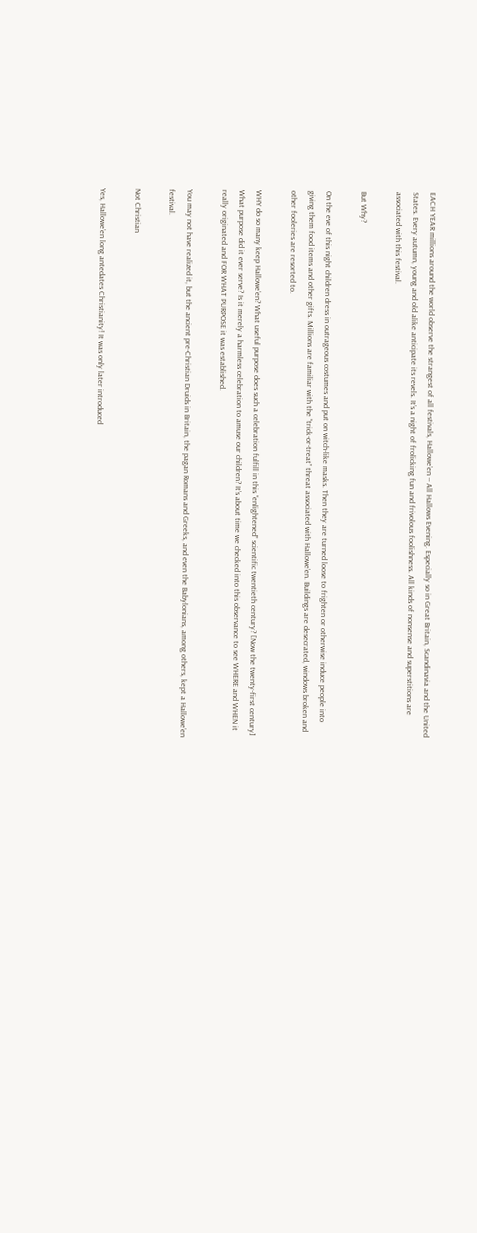EACH YEAR millions around the world observe the strangest of all festivals, Hallowe’en -- All Hallows Evening. Especially so in Great Britain, Scandinavia and the United States. Every autumn, young and old alike anticipate its revels. It’s a night of frolicking fun and frivolous foolishness. All kinds of nonsense and superstitions are associated with this festival.

But Why?

On the eve of this night children dress in outrageous costumes and put on witch-like masks. Then they are turned loose to frighten or otherwise induce people into giving them food items and other gifts. Millions are familiar with the “trick-or-treat” threat associated with Hallowe’en. Buildings are desecrated, windows broken and other fooleries are resorted to.

WHY do so many keep Hallowe’en? What useful purpose does such a celebration fulfill in this “enlightened” scientific twentieth century? [Now the twenty-first century] What purpose did it ever serve? Is it merely a harmless celebration to amuse our children? It’s about time we checked into this observance to see WHERE and WHEN it really originated and FOR WHAT PURPOSE it was established.

You may not have realized it, but the ancient pre-Christian Druids in Britain, the pagan Romans and Greeks, and even the Babylonians, among others, kept a Hallowe’en festival.

Not Christian

Yes, Hallowe’en long antedates Christianity! It was only later introduced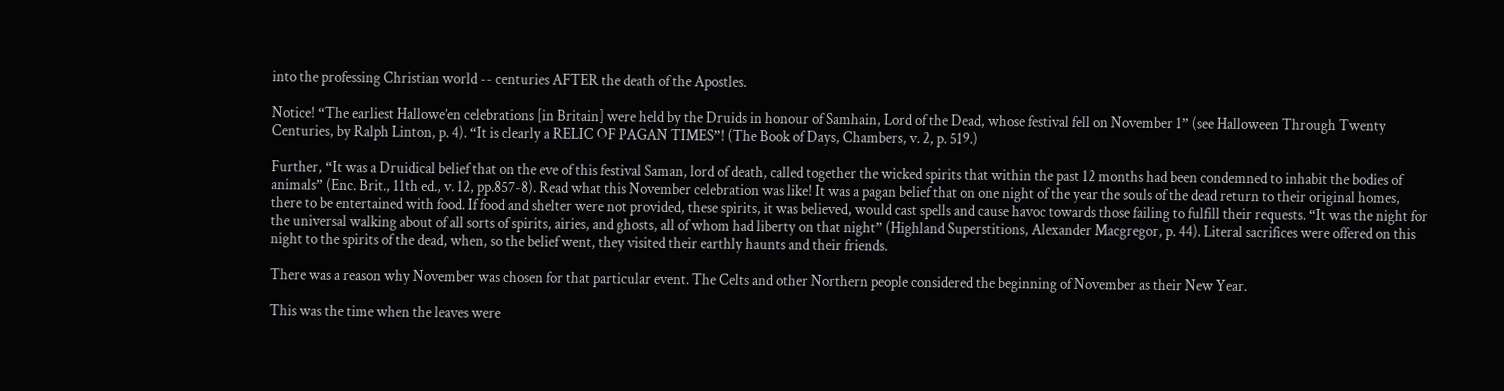into the professing Christian world -- centuries AFTER the death of the Apostles.

Notice! “The earliest Hallowe’en celebrations [in Britain] were held by the Druids in honour of Samhain, Lord of the Dead, whose festival fell on November 1” (see Halloween Through Twenty Centuries, by Ralph Linton, p. 4). “It is clearly a RELIC OF PAGAN TIMES”! (The Book of Days, Chambers, v. 2, p. 519.)

Further, “It was a Druidical belief that on the eve of this festival Saman, lord of death, called together the wicked spirits that within the past 12 months had been condemned to inhabit the bodies of animals” (Enc. Brit., 11th ed., v. 12, pp.857-8). Read what this November celebration was like! It was a pagan belief that on one night of the year the souls of the dead return to their original homes, there to be entertained with food. If food and shelter were not provided, these spirits, it was believed, would cast spells and cause havoc towards those failing to fulfill their requests. “It was the night for the universal walking about of all sorts of spirits, airies, and ghosts, all of whom had liberty on that night” (Highland Superstitions, Alexander Macgregor, p. 44). Literal sacrifices were offered on this night to the spirits of the dead, when, so the belief went, they visited their earthly haunts and their friends.

There was a reason why November was chosen for that particular event. The Celts and other Northern people considered the beginning of November as their New Year.

This was the time when the leaves were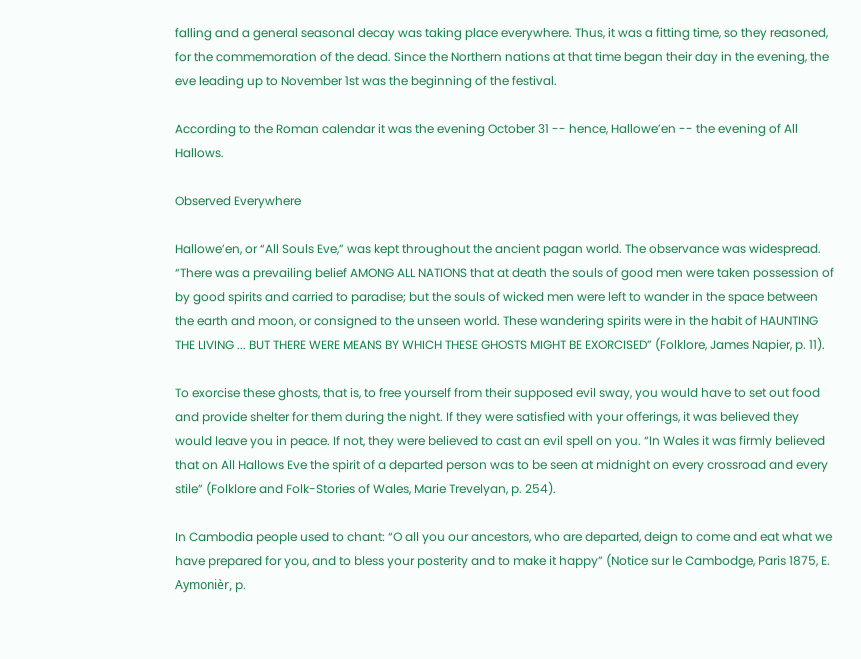falling and a general seasonal decay was taking place everywhere. Thus, it was a fitting time, so they reasoned, for the commemoration of the dead. Since the Northern nations at that time began their day in the evening, the eve leading up to November 1st was the beginning of the festival.

According to the Roman calendar it was the evening October 31 -- hence, Hallowe’en -- the evening of All Hallows.

Observed Everywhere

Hallowe’en, or “All Souls Eve,” was kept throughout the ancient pagan world. The observance was widespread. “There was a prevailing belief AMONG ALL NATIONS that at death the souls of good men were taken possession of by good spirits and carried to paradise; but the souls of wicked men were left to wander in the space between the earth and moon, or consigned to the unseen world. These wandering spirits were in the habit of HAUNTING THE LIVING ... BUT THERE WERE MEANS BY WHICH THESE GHOSTS MIGHT BE EXORCISED” (Folklore, James Napier, p. 11).

To exorcise these ghosts, that is, to free yourself from their supposed evil sway, you would have to set out food and provide shelter for them during the night. If they were satisfied with your offerings, it was believed they would leave you in peace. If not, they were believed to cast an evil spell on you. “In Wales it was firmly believed that on All Hallows Eve the spirit of a departed person was to be seen at midnight on every crossroad and every stile” (Folklore and Folk-Stories of Wales, Marie Trevelyan, p. 254).

In Cambodia people used to chant: “O all you our ancestors, who are departed, deign to come and eat what we have prepared for you, and to bless your posterity and to make it happy” (Notice sur le Cambodge, Paris 1875, E. Aymonièr, p.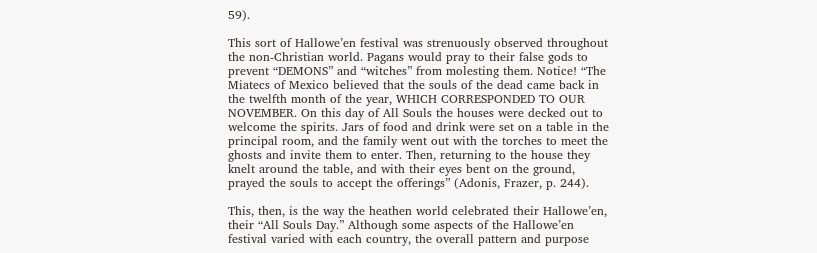59).

This sort of Hallowe’en festival was strenuously observed throughout the non-Christian world. Pagans would pray to their false gods to prevent “DEMONS” and “witches” from molesting them. Notice! “The Miatecs of Mexico believed that the souls of the dead came back in the twelfth month of the year, WHICH CORRESPONDED TO OUR NOVEMBER. On this day of All Souls the houses were decked out to welcome the spirits. Jars of food and drink were set on a table in the principal room, and the family went out with the torches to meet the ghosts and invite them to enter. Then, returning to the house they knelt around the table, and with their eyes bent on the ground, prayed the souls to accept the offerings” (Adonis, Frazer, p. 244).

This, then, is the way the heathen world celebrated their Hallowe’en, their “All Souls Day.” Although some aspects of the Hallowe’en festival varied with each country, the overall pattern and purpose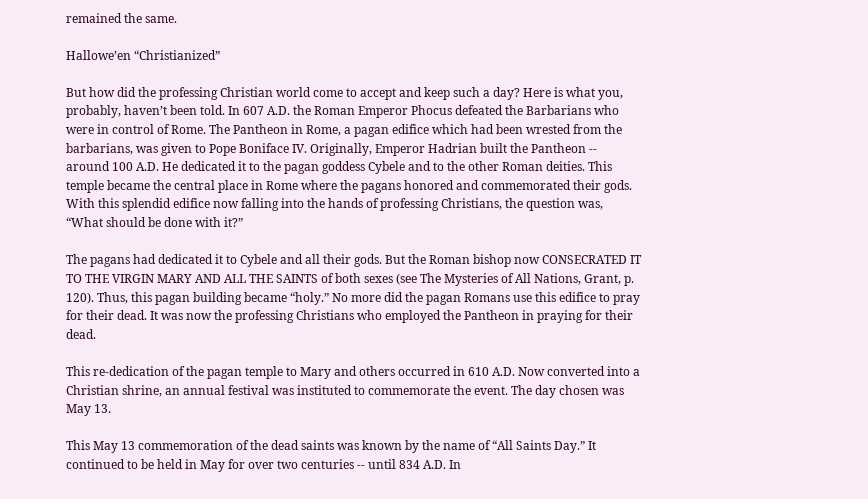remained the same.

Hallowe’en “Christianized”

But how did the professing Christian world come to accept and keep such a day? Here is what you, probably, haven’t been told. In 607 A.D. the Roman Emperor Phocus defeated the Barbarians who were in control of Rome. The Pantheon in Rome, a pagan edifice which had been wrested from the barbarians, was given to Pope Boniface IV. Originally, Emperor Hadrian built the Pantheon -- around 100 A.D. He dedicated it to the pagan goddess Cybele and to the other Roman deities. This temple became the central place in Rome where the pagans honored and commemorated their gods. With this splendid edifice now falling into the hands of professing Christians, the question was, “What should be done with it?”

The pagans had dedicated it to Cybele and all their gods. But the Roman bishop now CONSECRATED IT TO THE VIRGIN MARY AND ALL THE SAINTS of both sexes (see The Mysteries of All Nations, Grant, p. 120). Thus, this pagan building became “holy.” No more did the pagan Romans use this edifice to pray for their dead. It was now the professing Christians who employed the Pantheon in praying for their dead.

This re-dedication of the pagan temple to Mary and others occurred in 610 A.D. Now converted into a Christian shrine, an annual festival was instituted to commemorate the event. The day chosen was May 13.

This May 13 commemoration of the dead saints was known by the name of “All Saints Day.” It continued to be held in May for over two centuries -- until 834 A.D. In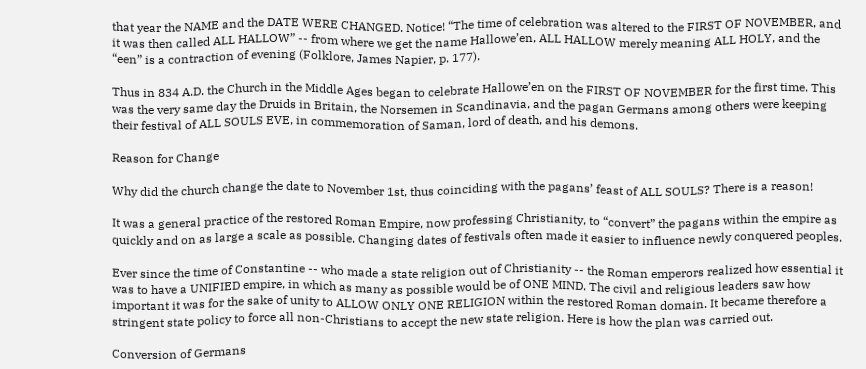that year the NAME and the DATE WERE CHANGED. Notice! “The time of celebration was altered to the FIRST OF NOVEMBER, and it was then called ALL HALLOW” -- from where we get the name Hallowe’en, ALL HALLOW merely meaning ALL HOLY, and the “een” is a contraction of evening (Folklore, James Napier, p. 177).

Thus in 834 A.D. the Church in the Middle Ages began to celebrate Hallowe’en on the FIRST OF NOVEMBER for the first time. This was the very same day the Druids in Britain, the Norsemen in Scandinavia, and the pagan Germans among others were keeping their festival of ALL SOULS EVE, in commemoration of Saman, lord of death, and his demons.

Reason for Change

Why did the church change the date to November 1st, thus coinciding with the pagans’ feast of ALL SOULS? There is a reason!

It was a general practice of the restored Roman Empire, now professing Christianity, to “convert” the pagans within the empire as quickly and on as large a scale as possible. Changing dates of festivals often made it easier to influence newly conquered peoples.

Ever since the time of Constantine -- who made a state religion out of Christianity -- the Roman emperors realized how essential it was to have a UNIFIED empire, in which as many as possible would be of ONE MIND. The civil and religious leaders saw how important it was for the sake of unity to ALLOW ONLY ONE RELIGION within the restored Roman domain. It became therefore a stringent state policy to force all non-Christians to accept the new state religion. Here is how the plan was carried out.

Conversion of Germans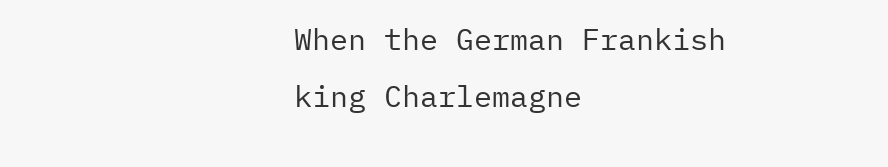When the German Frankish king Charlemagne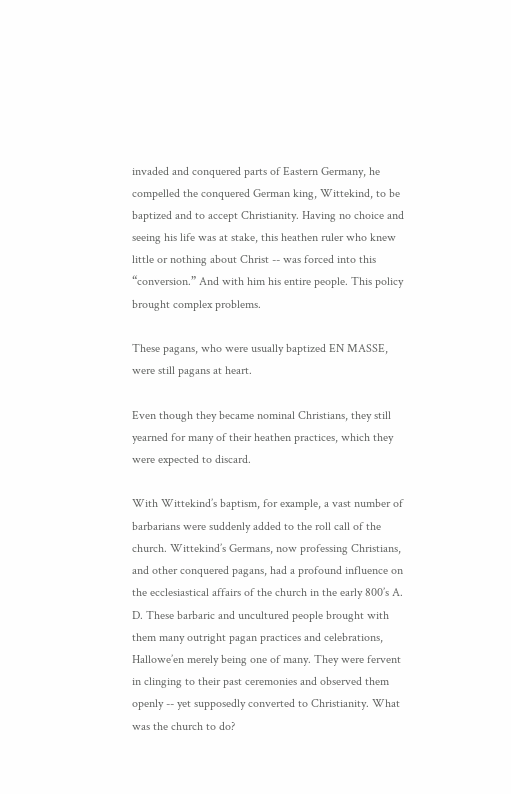invaded and conquered parts of Eastern Germany, he compelled the conquered German king, Wittekind, to be baptized and to accept Christianity. Having no choice and seeing his life was at stake, this heathen ruler who knew little or nothing about Christ -- was forced into this “conversion.” And with him his entire people. This policy brought complex problems.

These pagans, who were usually baptized EN MASSE, were still pagans at heart.

Even though they became nominal Christians, they still yearned for many of their heathen practices, which they were expected to discard.

With Wittekind’s baptism, for example, a vast number of barbarians were suddenly added to the roll call of the church. Wittekind’s Germans, now professing Christians, and other conquered pagans, had a profound influence on the ecclesiastical affairs of the church in the early 800’s A. D. These barbaric and uncultured people brought with them many outright pagan practices and celebrations, Hallowe’en merely being one of many. They were fervent in clinging to their past ceremonies and observed them openly -- yet supposedly converted to Christianity. What was the church to do?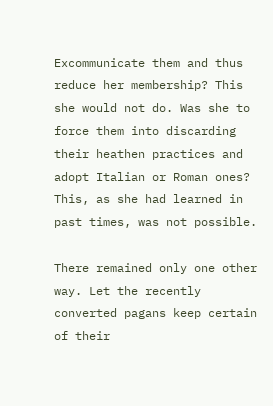Excommunicate them and thus reduce her membership? This she would not do. Was she to force them into discarding their heathen practices and adopt Italian or Roman ones? This, as she had learned in past times, was not possible.

There remained only one other way. Let the recently converted pagans keep certain of their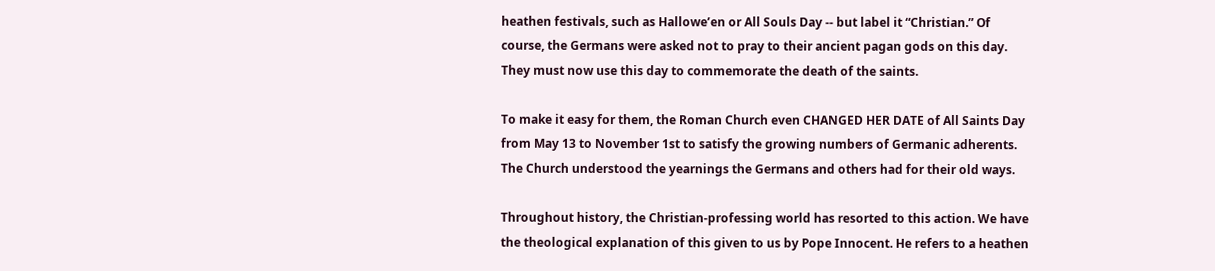heathen festivals, such as Hallowe’en or All Souls Day -- but label it “Christian.” Of course, the Germans were asked not to pray to their ancient pagan gods on this day. They must now use this day to commemorate the death of the saints.

To make it easy for them, the Roman Church even CHANGED HER DATE of All Saints Day from May 13 to November 1st to satisfy the growing numbers of Germanic adherents. The Church understood the yearnings the Germans and others had for their old ways.

Throughout history, the Christian-professing world has resorted to this action. We have the theological explanation of this given to us by Pope Innocent. He refers to a heathen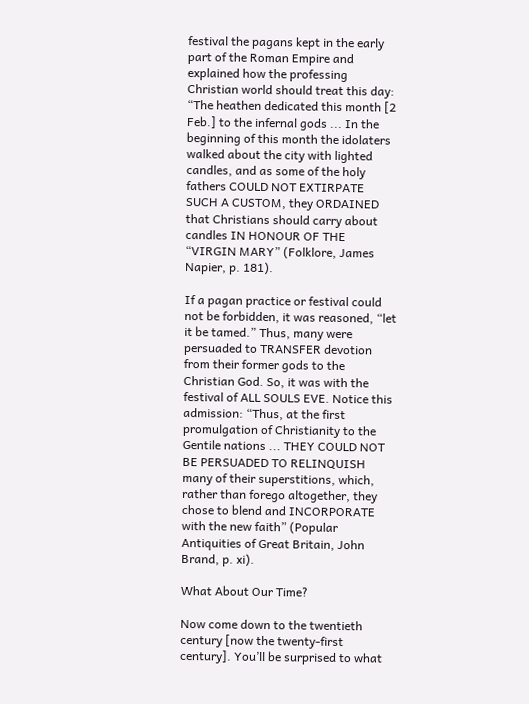festival the pagans kept in the early part of the Roman Empire and explained how the professing Christian world should treat this day: “The heathen dedicated this month [2 Feb.] to the infernal gods ... In the beginning of this month the idolaters walked about the city with lighted candles, and as some of the holy fathers COULD NOT EXTIRPATE SUCH A CUSTOM, they ORDAINED that Christians should carry about candles IN HONOUR OF THE “VIRGIN MARY” (Folklore, James Napier, p. 181).

If a pagan practice or festival could not be forbidden, it was reasoned, “let it be tamed.” Thus, many were persuaded to TRANSFER devotion from their former gods to the Christian God. So, it was with the festival of ALL SOULS EVE. Notice this admission: “Thus, at the first promulgation of Christianity to the Gentile nations ... THEY COULD NOT BE PERSUADED TO RELINQUISH many of their superstitions, which, rather than forego altogether, they chose to blend and INCORPORATE with the new faith” (Popular Antiquities of Great Britain, John Brand, p. xi).

What About Our Time?

Now come down to the twentieth century [now the twenty-first century]. You’ll be surprised to what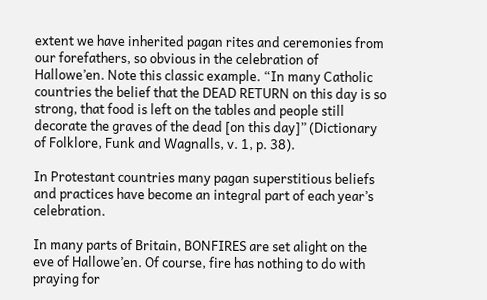extent we have inherited pagan rites and ceremonies from our forefathers, so obvious in the celebration of Hallowe’en. Note this classic example. “In many Catholic countries the belief that the DEAD RETURN on this day is so strong, that food is left on the tables and people still decorate the graves of the dead [on this day]” (Dictionary of Folklore, Funk and Wagnalls, v. 1, p. 38).

In Protestant countries many pagan superstitious beliefs and practices have become an integral part of each year’s celebration.

In many parts of Britain, BONFIRES are set alight on the eve of Hallowe’en. Of course, fire has nothing to do with praying for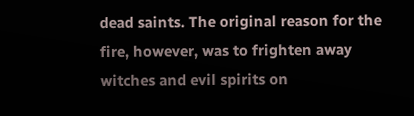dead saints. The original reason for the fire, however, was to frighten away witches and evil spirits on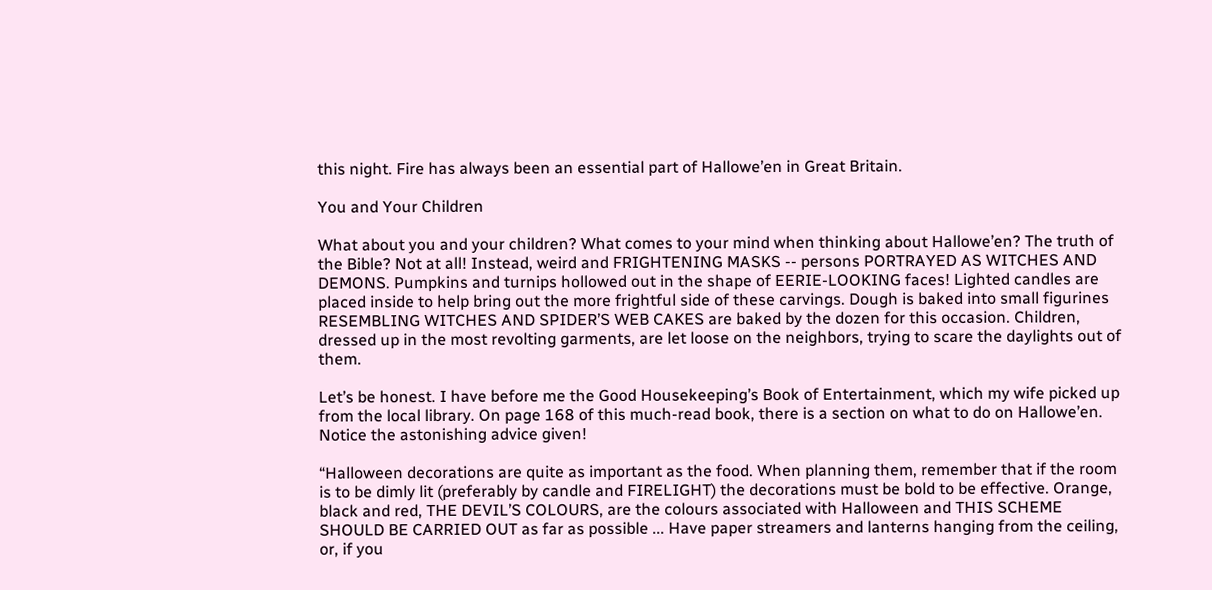this night. Fire has always been an essential part of Hallowe’en in Great Britain.

You and Your Children

What about you and your children? What comes to your mind when thinking about Hallowe’en? The truth of the Bible? Not at all! Instead, weird and FRIGHTENING MASKS -- persons PORTRAYED AS WITCHES AND DEMONS. Pumpkins and turnips hollowed out in the shape of EERIE-LOOKING faces! Lighted candles are placed inside to help bring out the more frightful side of these carvings. Dough is baked into small figurines RESEMBLING WITCHES AND SPIDER’S WEB CAKES are baked by the dozen for this occasion. Children, dressed up in the most revolting garments, are let loose on the neighbors, trying to scare the daylights out of them.

Let’s be honest. I have before me the Good Housekeeping’s Book of Entertainment, which my wife picked up from the local library. On page 168 of this much-read book, there is a section on what to do on Hallowe’en. Notice the astonishing advice given!

“Halloween decorations are quite as important as the food. When planning them, remember that if the room is to be dimly lit (preferably by candle and FIRELIGHT) the decorations must be bold to be effective. Orange, black and red, THE DEVIL’S COLOURS, are the colours associated with Halloween and THIS SCHEME SHOULD BE CARRIED OUT as far as possible ... Have paper streamers and lanterns hanging from the ceiling, or, if you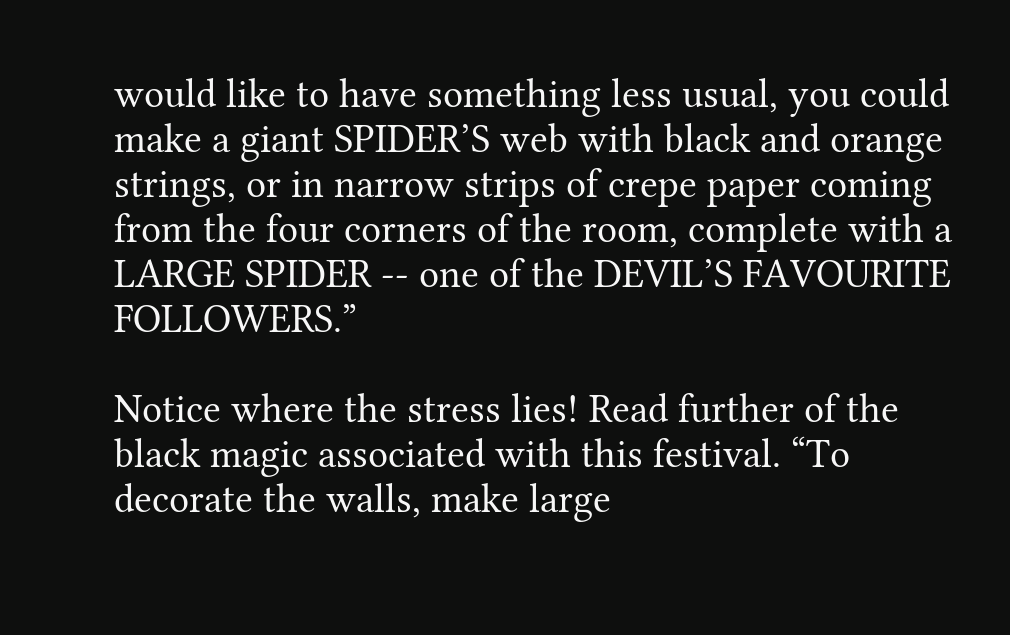would like to have something less usual, you could make a giant SPIDER’S web with black and orange strings, or in narrow strips of crepe paper coming from the four corners of the room, complete with a LARGE SPIDER -- one of the DEVIL’S FAVOURITE FOLLOWERS.”

Notice where the stress lies! Read further of the black magic associated with this festival. “To decorate the walls, make large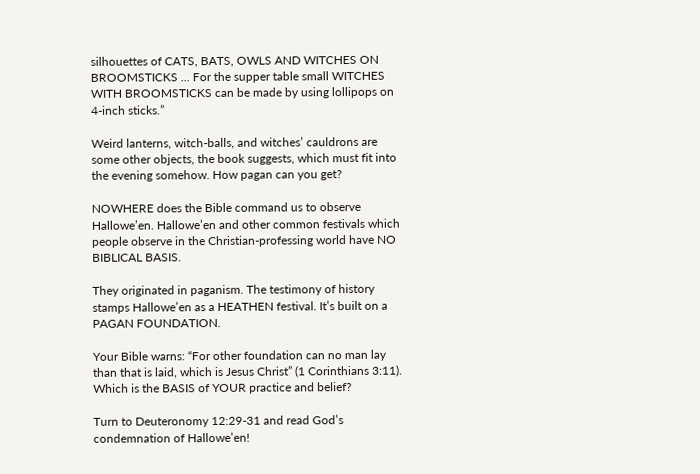silhouettes of CATS, BATS, OWLS AND WITCHES ON BROOMSTICKS ... For the supper table small WITCHES WITH BROOMSTICKS can be made by using lollipops on 4-inch sticks.”

Weird lanterns, witch-balls, and witches’ cauldrons are some other objects, the book suggests, which must fit into the evening somehow. How pagan can you get?

NOWHERE does the Bible command us to observe Hallowe’en. Hallowe’en and other common festivals which people observe in the Christian-professing world have NO BIBLICAL BASIS.

They originated in paganism. The testimony of history stamps Hallowe’en as a HEATHEN festival. It’s built on a PAGAN FOUNDATION.

Your Bible warns: “For other foundation can no man lay than that is laid, which is Jesus Christ” (1 Corinthians 3:11). Which is the BASIS of YOUR practice and belief?

Turn to Deuteronomy 12:29-31 and read God’s condemnation of Hallowe’en!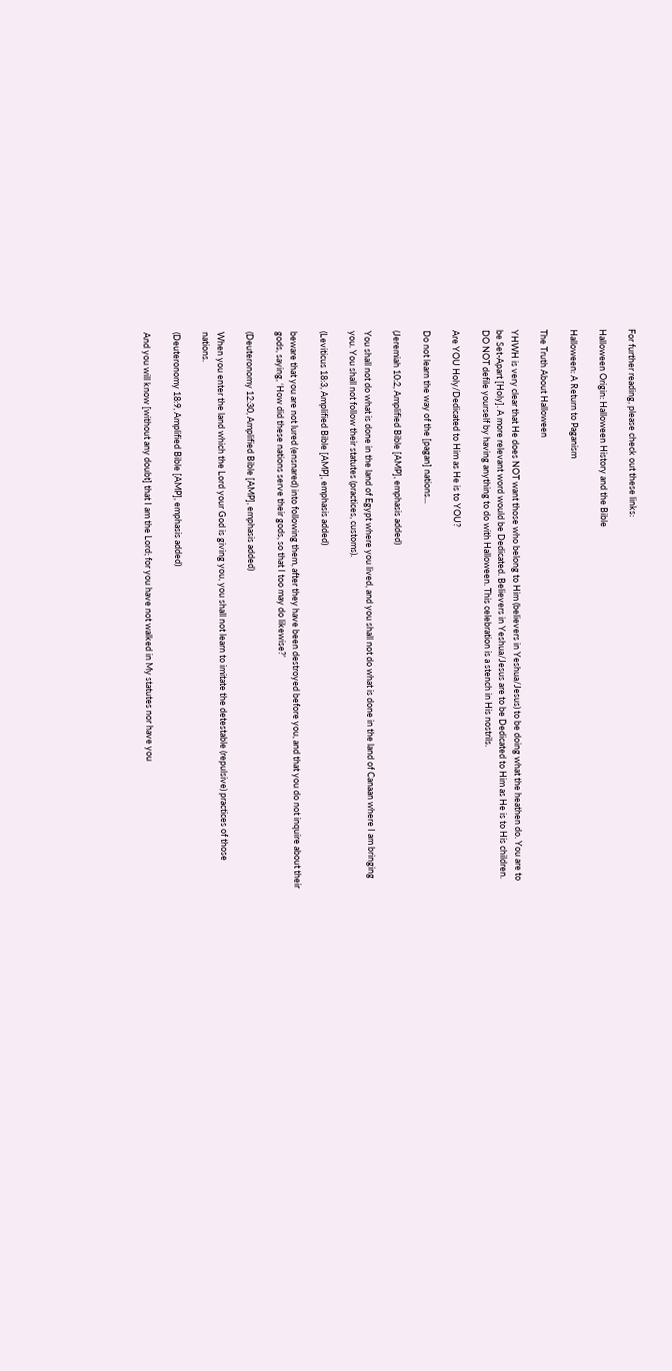For further reading, please check out these links:

Halloween Origin: Halloween History and the Bible

Halloween: A Return to Paganism

The Truth About Halloween

YHWH is very clear that He does NOT want those who belong to Him (believers in Yeshua/Jesus) to be doing what the heathen do. You are to be Set-Apart [Holy]. A more relevant word would be Dedicated. Believers in Yeshua/Jesus are to be Dedicated to Him as He is to His children. DO NOT defile yourself by having anything to do with Halloween. This celebration is a stench in His nostrils.

Are YOU Holy/Dedicated to Him as He is to YOU?

Do not learn the way of the [pagan] nations...

(Jeremiah 10:2, Amplified Bible [AMP], emphasis added)

You shall not do what is done in the land of Egypt where you lived, and you shall not do what is done in the land of Canaan where I am bringing you. You shall not follow their statutes (practices, customs).

(Leviticus 18:3, Amplified Bible [AMP], emphasis added)

beware that you are not lured (ensnared) into following them, after they have been destroyed before you, and that you do not inquire about their gods, saying, ‘How did these nations serve their gods, so that I too may do likewise?’

(Deuteronomy 12:30, Amplified Bible [AMP], emphasis added)

When you enter the land which the Lord your God is giving you, you shall not learn to imitate the detestable (repulsive) practices of those nations.

(Deuteronomy 18:9, Amplified Bible [AMP], emphasis added)

And you will know [without any doubt] that I am the Lord; for you have not walked in My statutes nor have you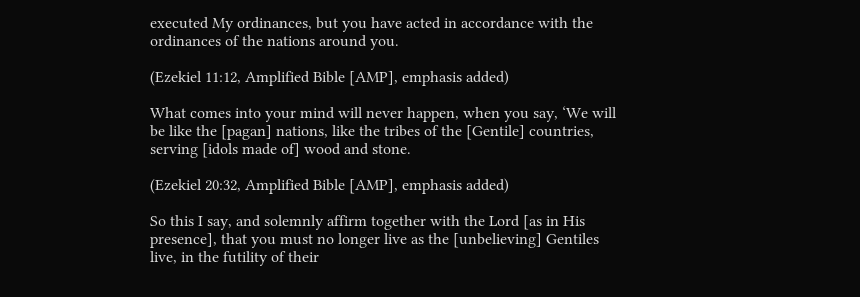executed My ordinances, but you have acted in accordance with the ordinances of the nations around you.

(Ezekiel 11:12, Amplified Bible [AMP], emphasis added)

What comes into your mind will never happen, when you say, ‘We will be like the [pagan] nations, like the tribes of the [Gentile] countries, serving [idols made of] wood and stone.

(Ezekiel 20:32, Amplified Bible [AMP], emphasis added)

So this I say, and solemnly affirm together with the Lord [as in His presence], that you must no longer live as the [unbelieving] Gentiles live, in the futility of their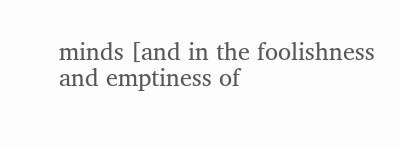minds [and in the foolishness and emptiness of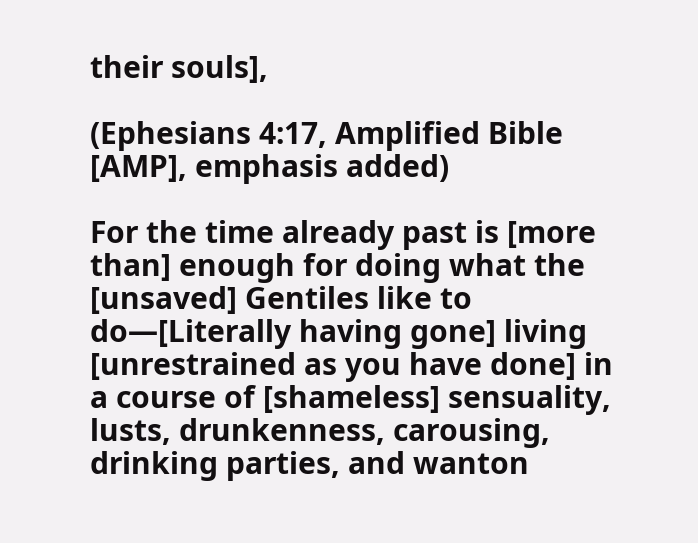their souls],

(Ephesians 4:17, Amplified Bible [AMP], emphasis added)

For the time already past is [more than] enough for doing what the [unsaved] Gentiles like to do—[Literally having gone] living [unrestrained as you have done] in a course of [shameless] sensuality, lusts, drunkenness, carousing, drinking parties, and wanton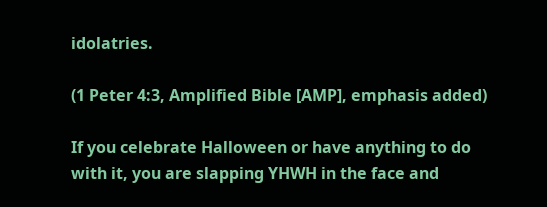idolatries.

(1 Peter 4:3, Amplified Bible [AMP], emphasis added)

If you celebrate Halloween or have anything to do with it, you are slapping YHWH in the face and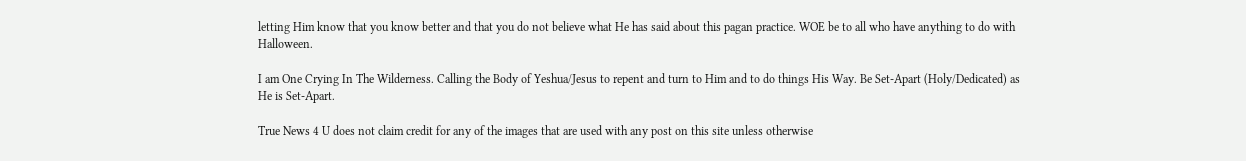letting Him know that you know better and that you do not believe what He has said about this pagan practice. WOE be to all who have anything to do with Halloween.

I am One Crying In The Wilderness. Calling the Body of Yeshua/Jesus to repent and turn to Him and to do things His Way. Be Set-Apart (Holy/Dedicated) as He is Set-Apart.

True News 4 U does not claim credit for any of the images that are used with any post on this site unless otherwise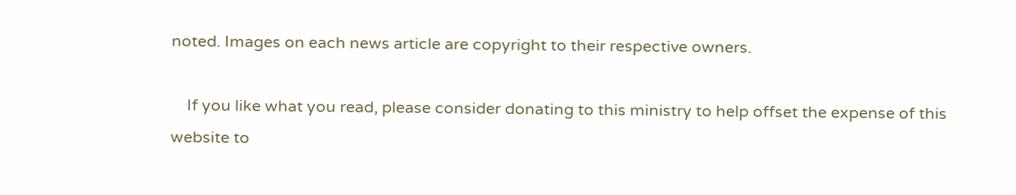noted. Images on each news article are copyright to their respective owners.

    If you like what you read, please consider donating to this ministry to help offset the expense of this website to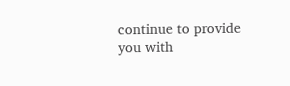continue to provide you with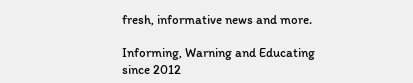fresh, informative news and more.

Informing, Warning and Educating since 2012